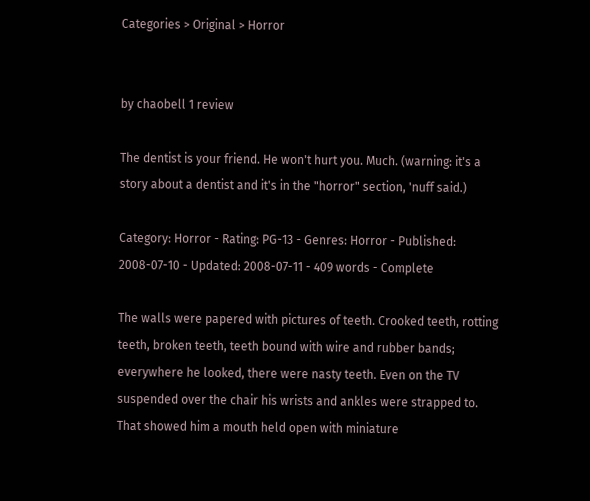Categories > Original > Horror


by chaobell 1 review

The dentist is your friend. He won't hurt you. Much. (warning: it's a story about a dentist and it's in the "horror" section, 'nuff said.)

Category: Horror - Rating: PG-13 - Genres: Horror - Published: 2008-07-10 - Updated: 2008-07-11 - 409 words - Complete

The walls were papered with pictures of teeth. Crooked teeth, rotting teeth, broken teeth, teeth bound with wire and rubber bands; everywhere he looked, there were nasty teeth. Even on the TV suspended over the chair his wrists and ankles were strapped to. That showed him a mouth held open with miniature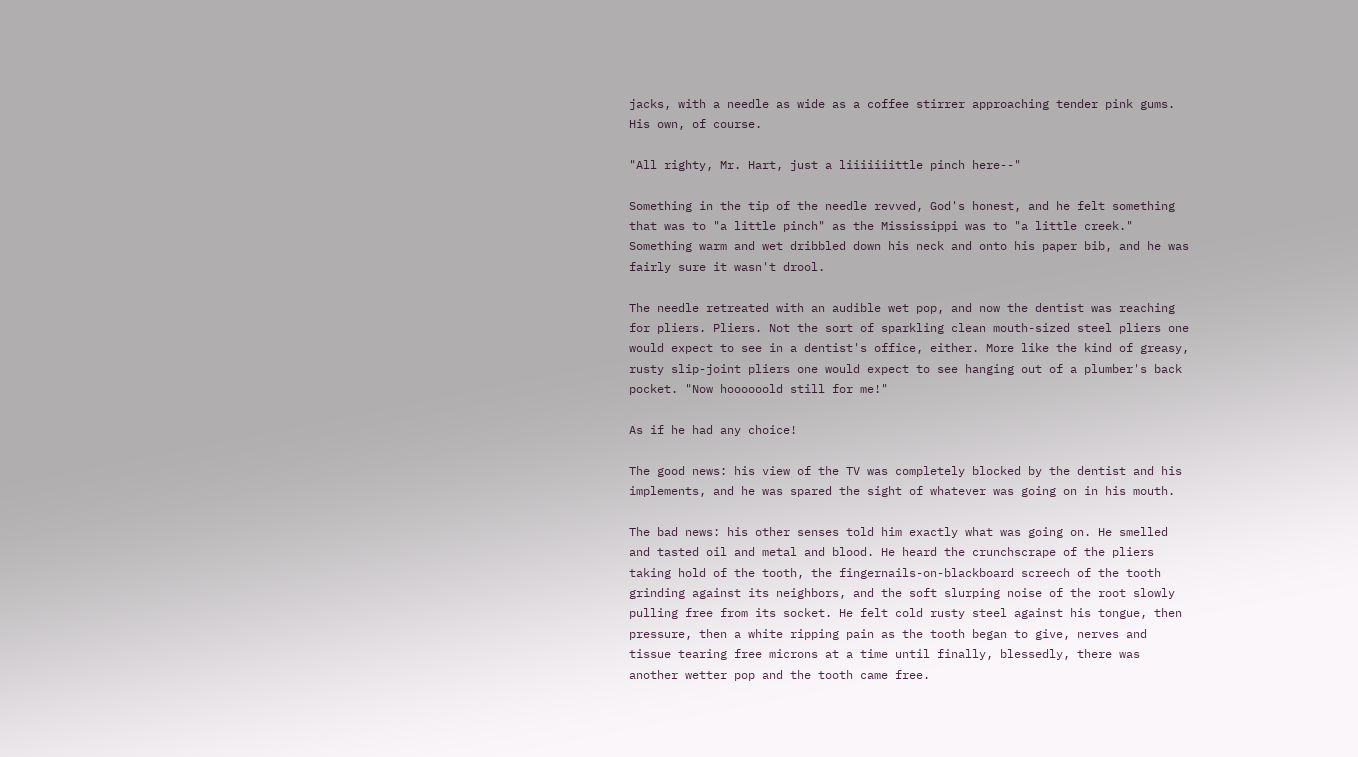jacks, with a needle as wide as a coffee stirrer approaching tender pink gums. His own, of course.

"All righty, Mr. Hart, just a liiiiiiittle pinch here--"

Something in the tip of the needle revved, God's honest, and he felt something that was to "a little pinch" as the Mississippi was to "a little creek." Something warm and wet dribbled down his neck and onto his paper bib, and he was fairly sure it wasn't drool.

The needle retreated with an audible wet pop, and now the dentist was reaching for pliers. Pliers. Not the sort of sparkling clean mouth-sized steel pliers one would expect to see in a dentist's office, either. More like the kind of greasy, rusty slip-joint pliers one would expect to see hanging out of a plumber's back pocket. "Now hoooooold still for me!"

As if he had any choice!

The good news: his view of the TV was completely blocked by the dentist and his implements, and he was spared the sight of whatever was going on in his mouth.

The bad news: his other senses told him exactly what was going on. He smelled and tasted oil and metal and blood. He heard the crunchscrape of the pliers taking hold of the tooth, the fingernails-on-blackboard screech of the tooth grinding against its neighbors, and the soft slurping noise of the root slowly pulling free from its socket. He felt cold rusty steel against his tongue, then pressure, then a white ripping pain as the tooth began to give, nerves and tissue tearing free microns at a time until finally, blessedly, there was another wetter pop and the tooth came free.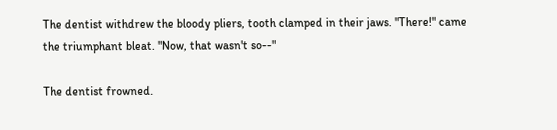The dentist withdrew the bloody pliers, tooth clamped in their jaws. "There!" came the triumphant bleat. "Now, that wasn't so--"

The dentist frowned.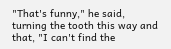"That's funny," he said, turning the tooth this way and that, "I can't find the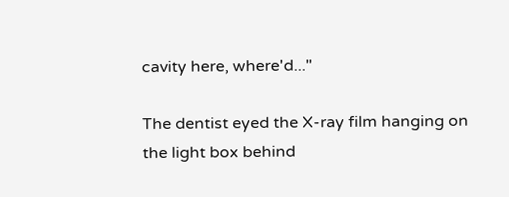cavity here, where'd..."

The dentist eyed the X-ray film hanging on the light box behind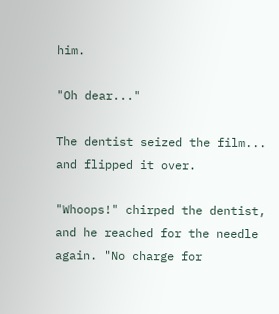him.

"Oh dear..."

The dentist seized the film... and flipped it over.

"Whoops!" chirped the dentist, and he reached for the needle again. "No charge for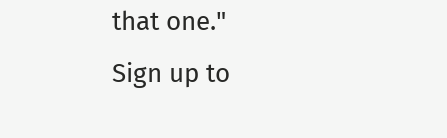that one."
Sign up to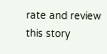rate and review this story